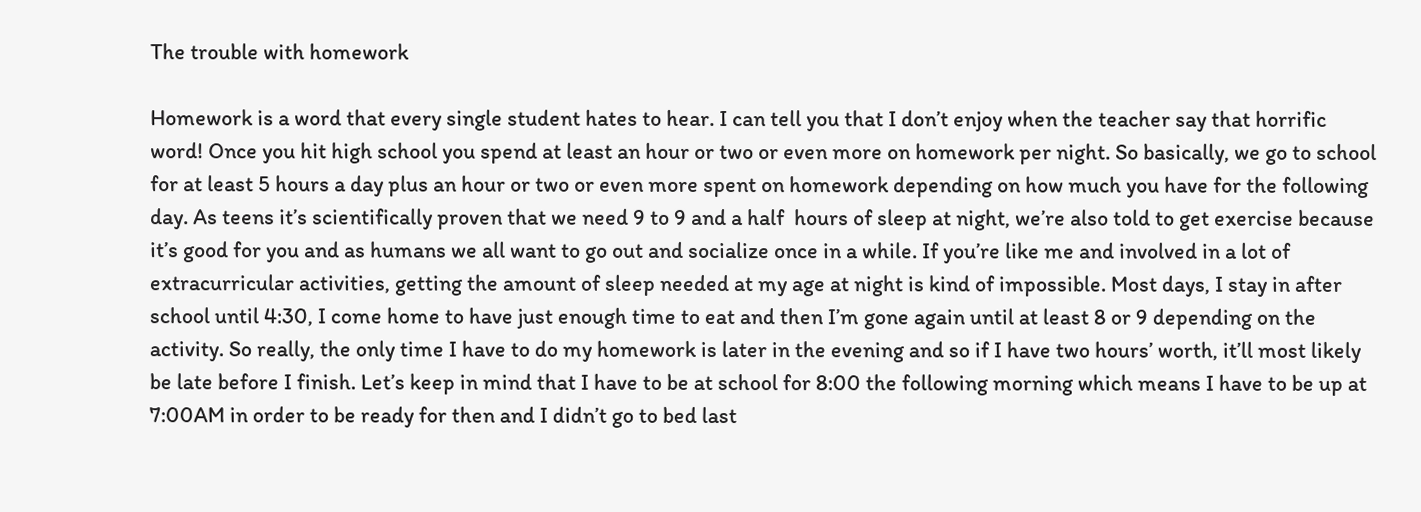The trouble with homework

Homework is a word that every single student hates to hear. I can tell you that I don’t enjoy when the teacher say that horrific word! Once you hit high school you spend at least an hour or two or even more on homework per night. So basically, we go to school for at least 5 hours a day plus an hour or two or even more spent on homework depending on how much you have for the following day. As teens it’s scientifically proven that we need 9 to 9 and a half  hours of sleep at night, we’re also told to get exercise because it’s good for you and as humans we all want to go out and socialize once in a while. If you’re like me and involved in a lot of extracurricular activities, getting the amount of sleep needed at my age at night is kind of impossible. Most days, I stay in after school until 4:30, I come home to have just enough time to eat and then I’m gone again until at least 8 or 9 depending on the activity. So really, the only time I have to do my homework is later in the evening and so if I have two hours’ worth, it’ll most likely be late before I finish. Let’s keep in mind that I have to be at school for 8:00 the following morning which means I have to be up at 7:00AM in order to be ready for then and I didn’t go to bed last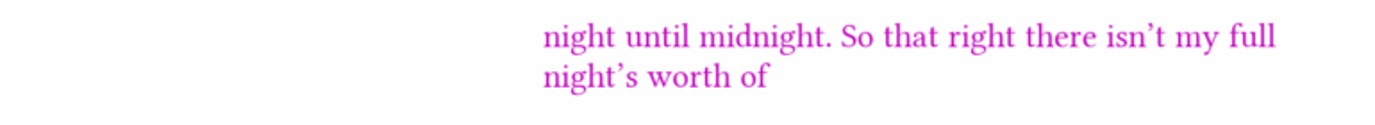night until midnight. So that right there isn’t my full night’s worth of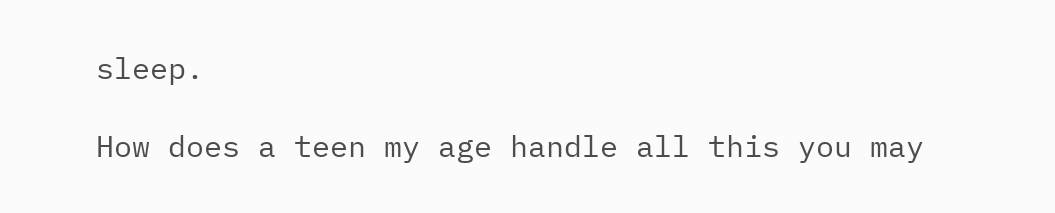sleep.

How does a teen my age handle all this you may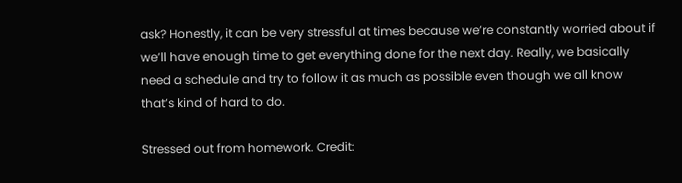ask? Honestly, it can be very stressful at times because we’re constantly worried about if we’ll have enough time to get everything done for the next day. Really, we basically need a schedule and try to follow it as much as possible even though we all know that’s kind of hard to do.

Stressed out from homework. Credit: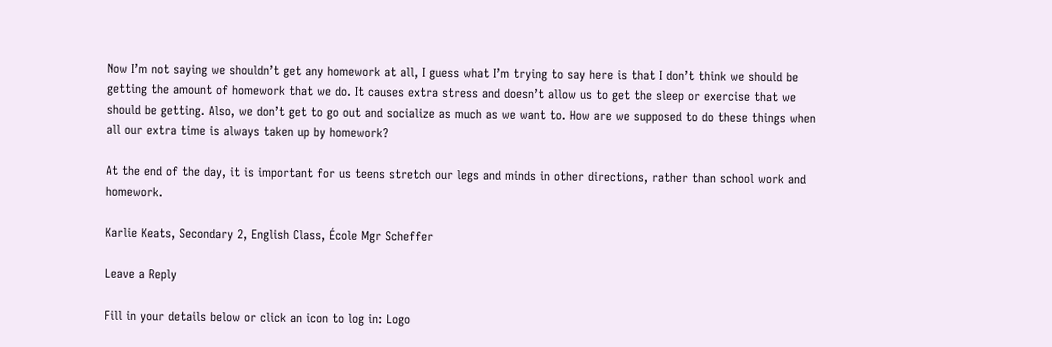Now I’m not saying we shouldn’t get any homework at all, I guess what I’m trying to say here is that I don’t think we should be getting the amount of homework that we do. It causes extra stress and doesn’t allow us to get the sleep or exercise that we should be getting. Also, we don’t get to go out and socialize as much as we want to. How are we supposed to do these things when all our extra time is always taken up by homework?

At the end of the day, it is important for us teens stretch our legs and minds in other directions, rather than school work and homework.

Karlie Keats, Secondary 2, English Class, École Mgr Scheffer

Leave a Reply

Fill in your details below or click an icon to log in: Logo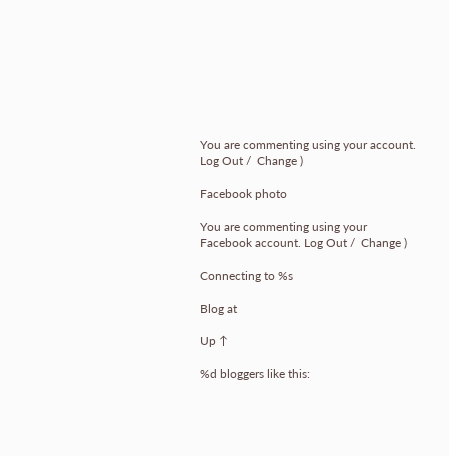You are commenting using your account. Log Out /  Change )

Facebook photo

You are commenting using your Facebook account. Log Out /  Change )

Connecting to %s

Blog at

Up ↑

%d bloggers like this: